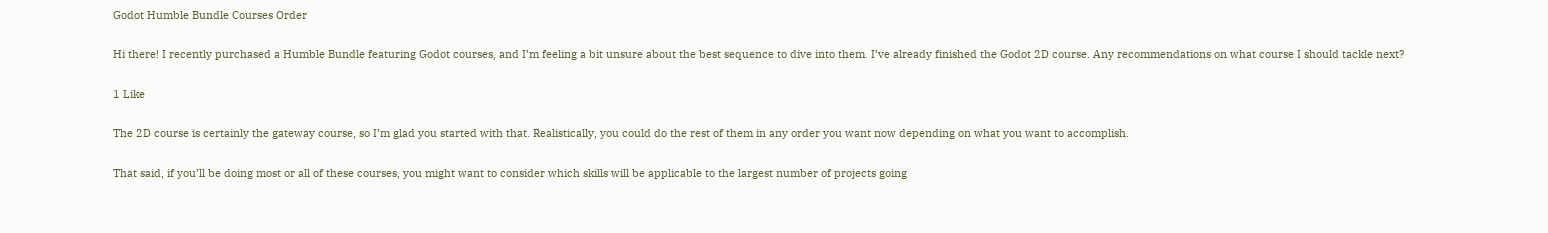Godot Humble Bundle Courses Order

Hi there! I recently purchased a Humble Bundle featuring Godot courses, and I’m feeling a bit unsure about the best sequence to dive into them. I’ve already finished the Godot 2D course. Any recommendations on what course I should tackle next?

1 Like

The 2D course is certainly the gateway course, so I’m glad you started with that. Realistically, you could do the rest of them in any order you want now depending on what you want to accomplish.

That said, if you’ll be doing most or all of these courses, you might want to consider which skills will be applicable to the largest number of projects going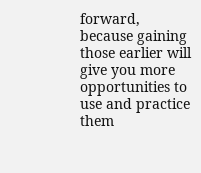forward, because gaining those earlier will give you more opportunities to use and practice them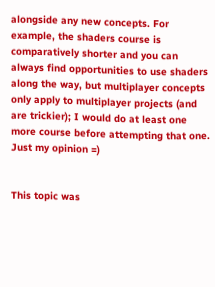alongside any new concepts. For example, the shaders course is comparatively shorter and you can always find opportunities to use shaders along the way, but multiplayer concepts only apply to multiplayer projects (and are trickier); I would do at least one more course before attempting that one. Just my opinion =)


This topic was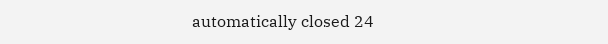automatically closed 24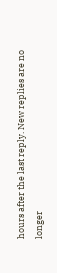hours after the last reply. New replies are no longer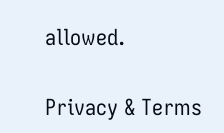allowed.

Privacy & Terms